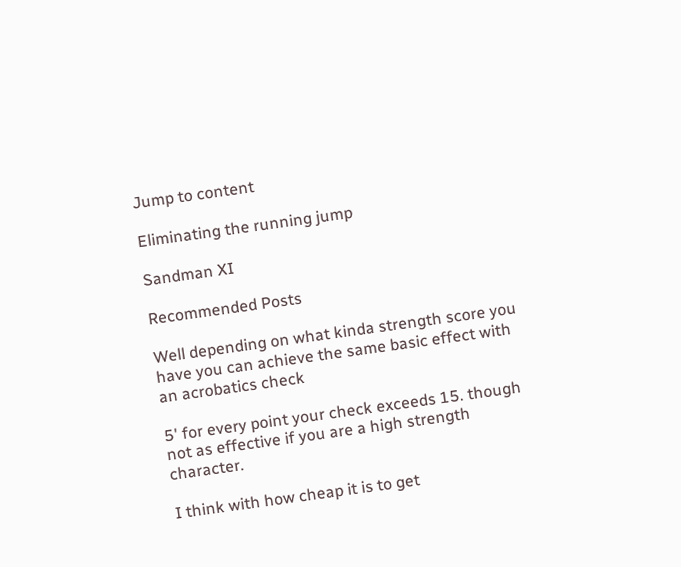Jump to content

Eliminating the running jump

Sandman XI

Recommended Posts

Well depending on what kinda strength score you have you can achieve the same basic effect with an acrobatics check

5' for every point your check exceeds 15. though not as effective if you are a high strength character.

I think with how cheap it is to get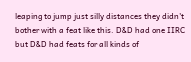leaping to jump just silly distances they didn't bother with a feat like this. D&D had one IIRC but D&D had feats for all kinds of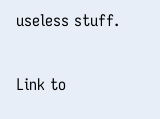useless stuff.

Link to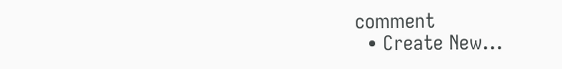comment
  • Create New...